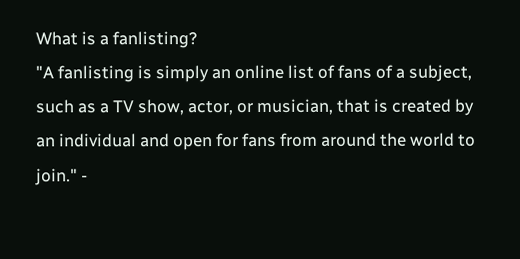What is a fanlisting?
"A fanlisting is simply an online list of fans of a subject, such as a TV show, actor, or musician, that is created by an individual and open for fans from around the world to join." -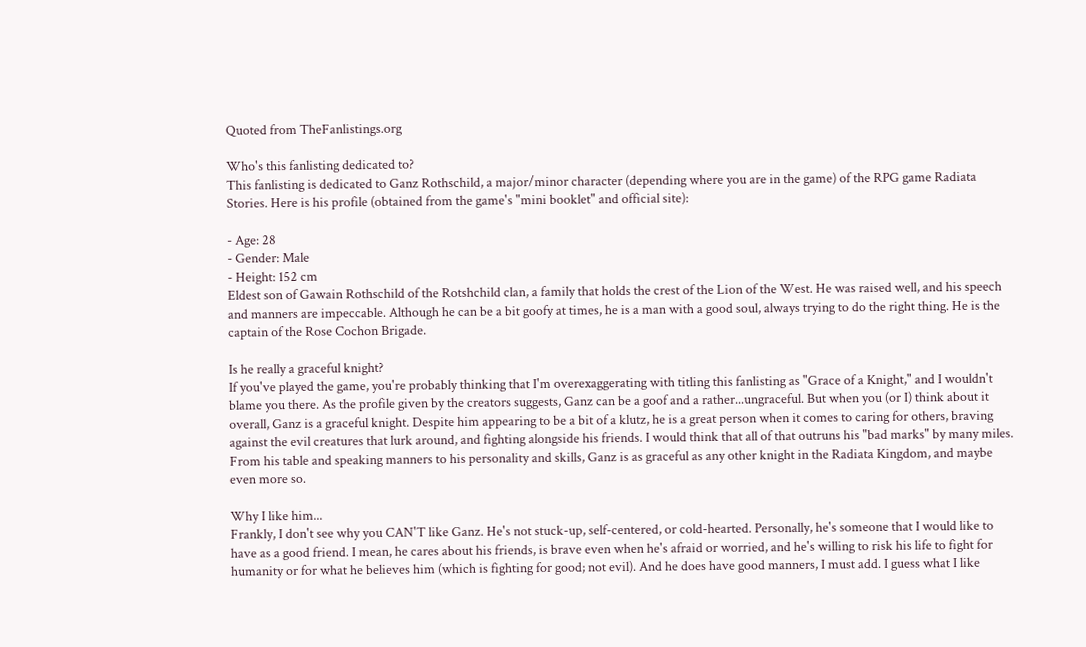Quoted from TheFanlistings.org

Who's this fanlisting dedicated to?
This fanlisting is dedicated to Ganz Rothschild, a major/minor character (depending where you are in the game) of the RPG game Radiata Stories. Here is his profile (obtained from the game's "mini booklet" and official site):

- Age: 28
- Gender: Male
- Height: 152 cm
Eldest son of Gawain Rothschild of the Rotshchild clan, a family that holds the crest of the Lion of the West. He was raised well, and his speech and manners are impeccable. Although he can be a bit goofy at times, he is a man with a good soul, always trying to do the right thing. He is the captain of the Rose Cochon Brigade.

Is he really a graceful knight?
If you've played the game, you're probably thinking that I'm overexaggerating with titling this fanlisting as "Grace of a Knight," and I wouldn't blame you there. As the profile given by the creators suggests, Ganz can be a goof and a rather...ungraceful. But when you (or I) think about it overall, Ganz is a graceful knight. Despite him appearing to be a bit of a klutz, he is a great person when it comes to caring for others, braving against the evil creatures that lurk around, and fighting alongside his friends. I would think that all of that outruns his "bad marks" by many miles. From his table and speaking manners to his personality and skills, Ganz is as graceful as any other knight in the Radiata Kingdom, and maybe even more so.

Why I like him...
Frankly, I don't see why you CAN'T like Ganz. He's not stuck-up, self-centered, or cold-hearted. Personally, he's someone that I would like to have as a good friend. I mean, he cares about his friends, is brave even when he's afraid or worried, and he's willing to risk his life to fight for humanity or for what he believes him (which is fighting for good; not evil). And he does have good manners, I must add. I guess what I like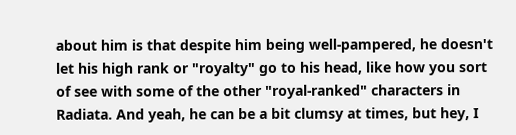about him is that despite him being well-pampered, he doesn't let his high rank or "royalty" go to his head, like how you sort of see with some of the other "royal-ranked" characters in Radiata. And yeah, he can be a bit clumsy at times, but hey, I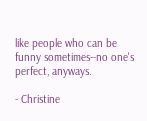like people who can be funny sometimes--no one's perfect, anyways.

- Christine